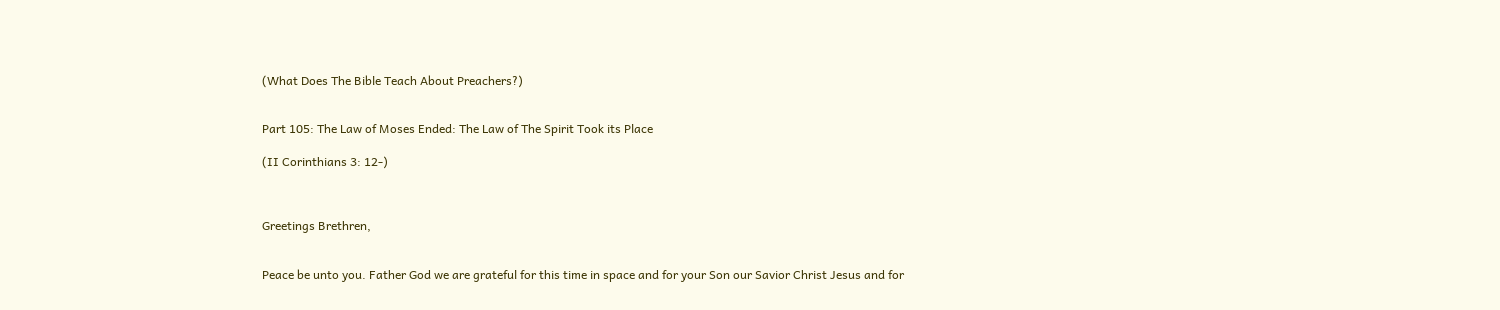(What Does The Bible Teach About Preachers?)


Part 105: The Law of Moses Ended: The Law of The Spirit Took its Place

(II Corinthians 3: 12-)



Greetings Brethren,


Peace be unto you. Father God we are grateful for this time in space and for your Son our Savior Christ Jesus and for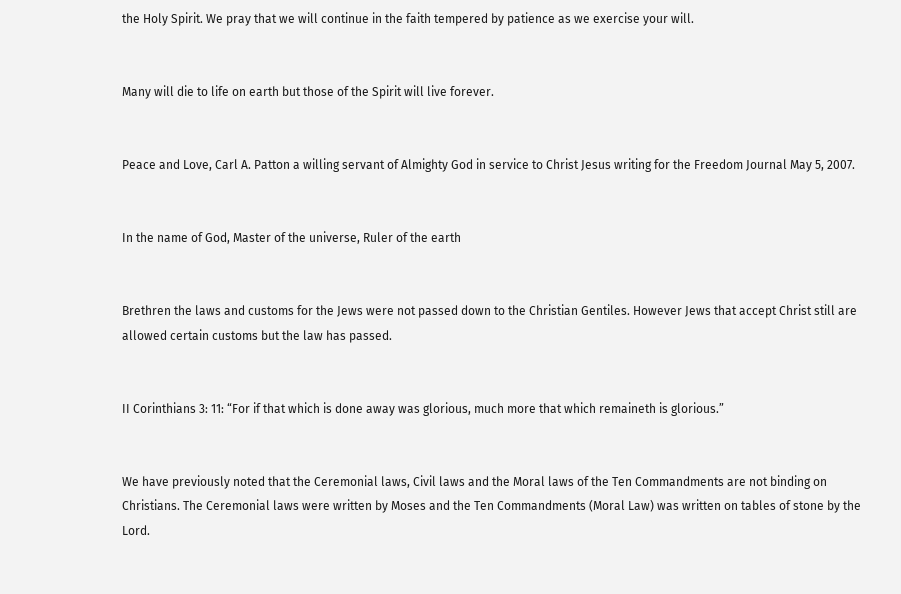the Holy Spirit. We pray that we will continue in the faith tempered by patience as we exercise your will.


Many will die to life on earth but those of the Spirit will live forever.


Peace and Love, Carl A. Patton a willing servant of Almighty God in service to Christ Jesus writing for the Freedom Journal May 5, 2007.


In the name of God, Master of the universe, Ruler of the earth


Brethren the laws and customs for the Jews were not passed down to the Christian Gentiles. However Jews that accept Christ still are allowed certain customs but the law has passed.


II Corinthians 3: 11: “For if that which is done away was glorious, much more that which remaineth is glorious.”


We have previously noted that the Ceremonial laws, Civil laws and the Moral laws of the Ten Commandments are not binding on Christians. The Ceremonial laws were written by Moses and the Ten Commandments (Moral Law) was written on tables of stone by the Lord.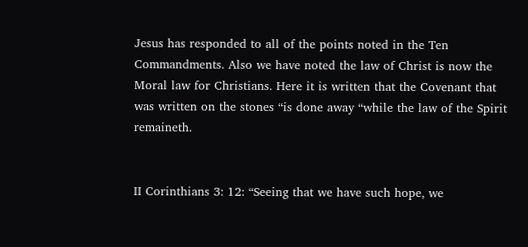Jesus has responded to all of the points noted in the Ten Commandments. Also we have noted the law of Christ is now the Moral law for Christians. Here it is written that the Covenant that was written on the stones “is done away “while the law of the Spirit remaineth.


II Corinthians 3: 12: “Seeing that we have such hope, we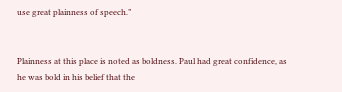use great plainness of speech.”


Plainness at this place is noted as boldness. Paul had great confidence, as he was bold in his belief that the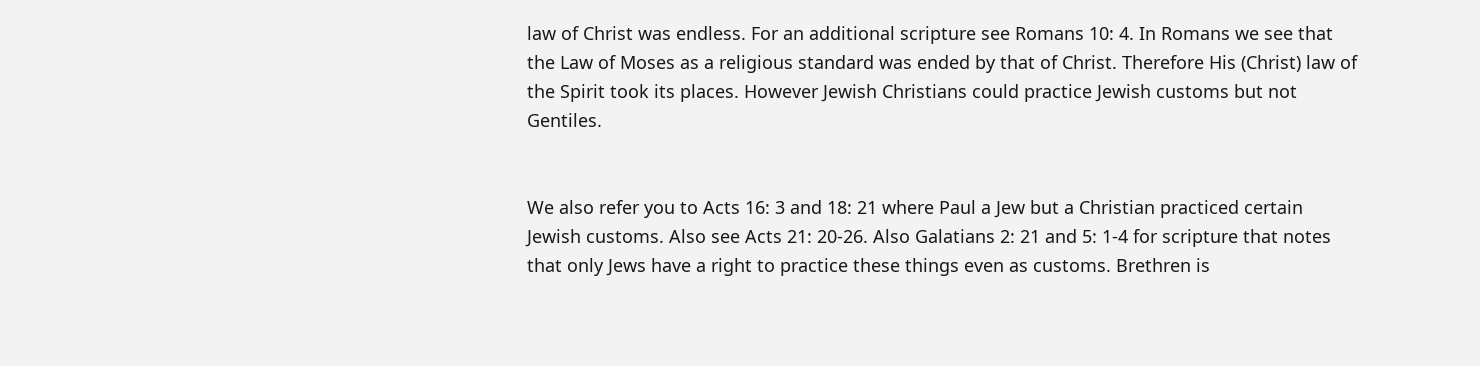law of Christ was endless. For an additional scripture see Romans 10: 4. In Romans we see that the Law of Moses as a religious standard was ended by that of Christ. Therefore His (Christ) law of the Spirit took its places. However Jewish Christians could practice Jewish customs but not Gentiles.


We also refer you to Acts 16: 3 and 18: 21 where Paul a Jew but a Christian practiced certain Jewish customs. Also see Acts 21: 20-26. Also Galatians 2: 21 and 5: 1-4 for scripture that notes that only Jews have a right to practice these things even as customs. Brethren is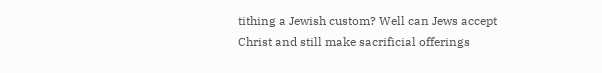tithing a Jewish custom? Well can Jews accept Christ and still make sacrificial offerings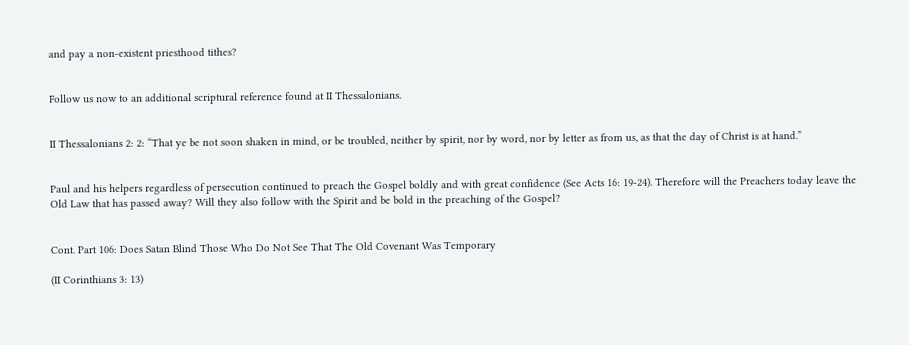and pay a non-existent priesthood tithes?


Follow us now to an additional scriptural reference found at II Thessalonians.


II Thessalonians 2: 2: “That ye be not soon shaken in mind, or be troubled, neither by spirit, nor by word, nor by letter as from us, as that the day of Christ is at hand.”


Paul and his helpers regardless of persecution continued to preach the Gospel boldly and with great confidence (See Acts 16: 19-24). Therefore will the Preachers today leave the Old Law that has passed away? Will they also follow with the Spirit and be bold in the preaching of the Gospel?


Cont. Part 106: Does Satan Blind Those Who Do Not See That The Old Covenant Was Temporary

(II Corinthians 3: 13)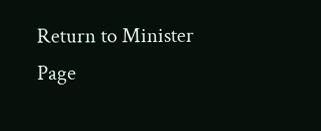Return to Minister Page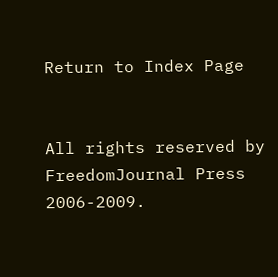Return to Index Page


All rights reserved by FreedomJournal Press 2006-2009.